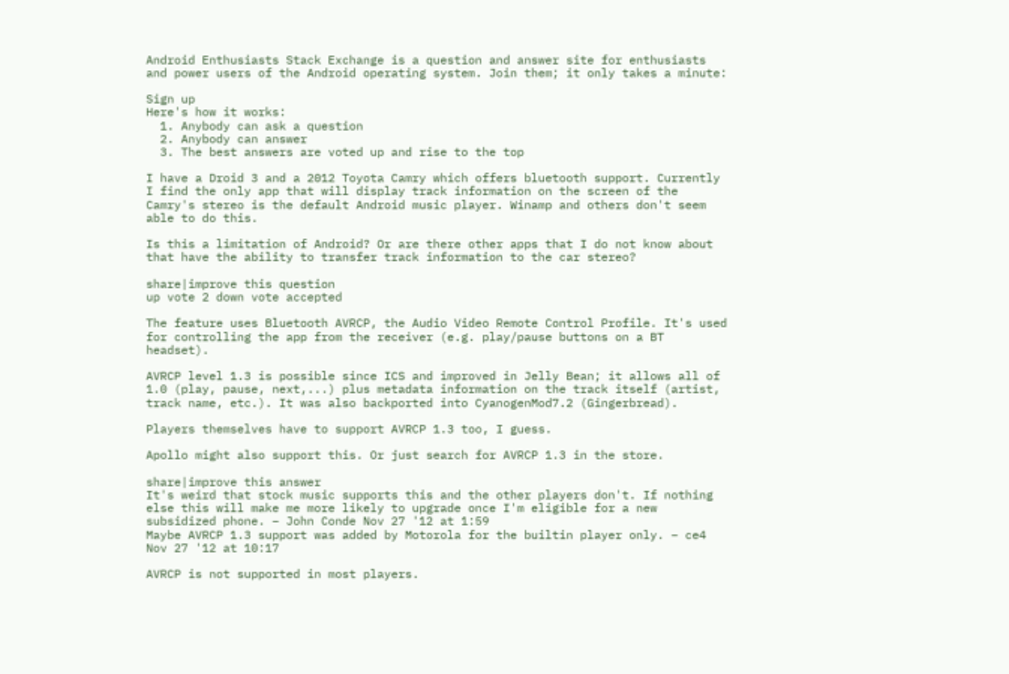Android Enthusiasts Stack Exchange is a question and answer site for enthusiasts and power users of the Android operating system. Join them; it only takes a minute:

Sign up
Here's how it works:
  1. Anybody can ask a question
  2. Anybody can answer
  3. The best answers are voted up and rise to the top

I have a Droid 3 and a 2012 Toyota Camry which offers bluetooth support. Currently I find the only app that will display track information on the screen of the Camry's stereo is the default Android music player. Winamp and others don't seem able to do this.

Is this a limitation of Android? Or are there other apps that I do not know about that have the ability to transfer track information to the car stereo?

share|improve this question
up vote 2 down vote accepted

The feature uses Bluetooth AVRCP, the Audio Video Remote Control Profile. It's used for controlling the app from the receiver (e.g. play/pause buttons on a BT headset).

AVRCP level 1.3 is possible since ICS and improved in Jelly Bean; it allows all of 1.0 (play, pause, next,...) plus metadata information on the track itself (artist, track name, etc.). It was also backported into CyanogenMod7.2 (Gingerbread).

Players themselves have to support AVRCP 1.3 too, I guess.

Apollo might also support this. Or just search for AVRCP 1.3 in the store.

share|improve this answer
It's weird that stock music supports this and the other players don't. If nothing else this will make me more likely to upgrade once I'm eligible for a new subsidized phone. – John Conde Nov 27 '12 at 1:59
Maybe AVRCP 1.3 support was added by Motorola for the builtin player only. – ce4 Nov 27 '12 at 10:17

AVRCP is not supported in most players.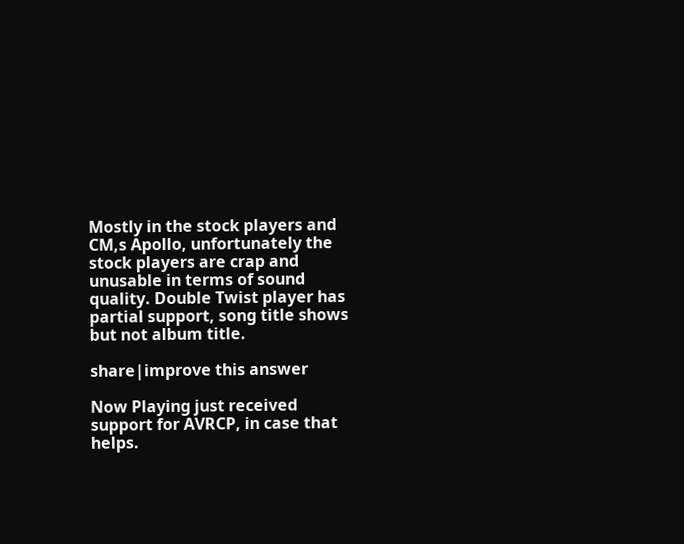Mostly in the stock players and CM,s Apollo, unfortunately the stock players are crap and unusable in terms of sound quality. Double Twist player has partial support, song title shows but not album title.

share|improve this answer

Now Playing just received support for AVRCP, in case that helps.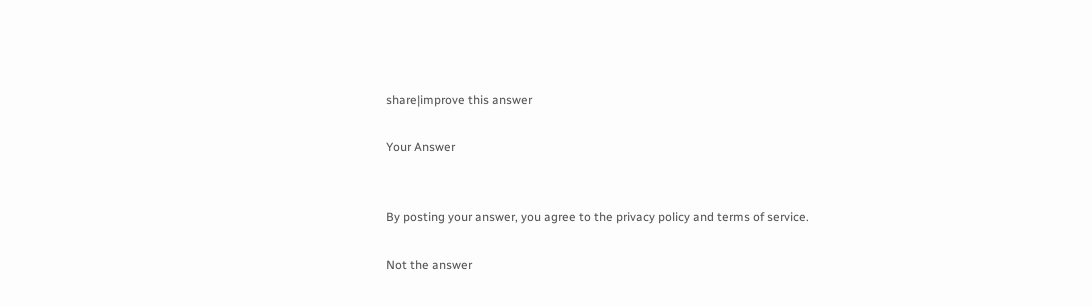share|improve this answer

Your Answer


By posting your answer, you agree to the privacy policy and terms of service.

Not the answer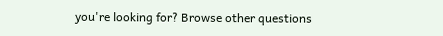you're looking for? Browse other questions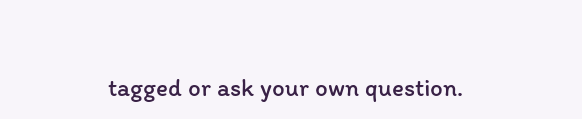tagged or ask your own question.